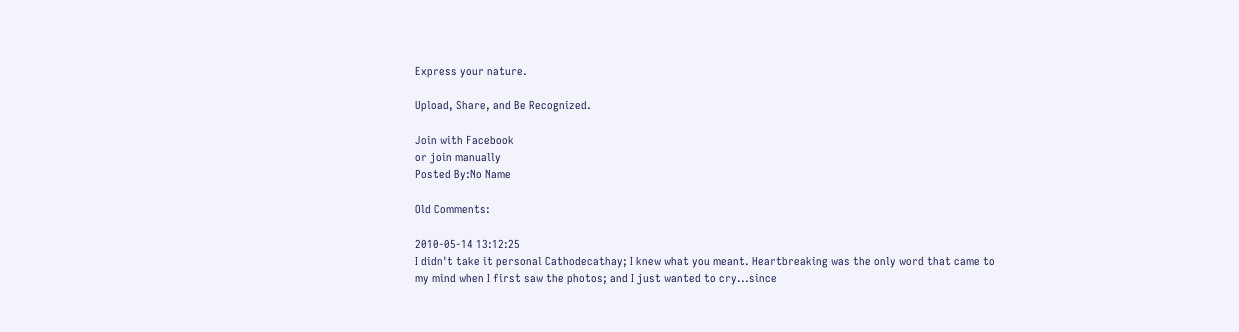Express your nature.

Upload, Share, and Be Recognized.

Join with Facebook
or join manually
Posted By:No Name

Old Comments:

2010-05-14 13:12:25
I didn't take it personal Cathodecathay; I knew what you meant. Heartbreaking was the only word that came to my mind when I first saw the photos; and I just wanted to cry...since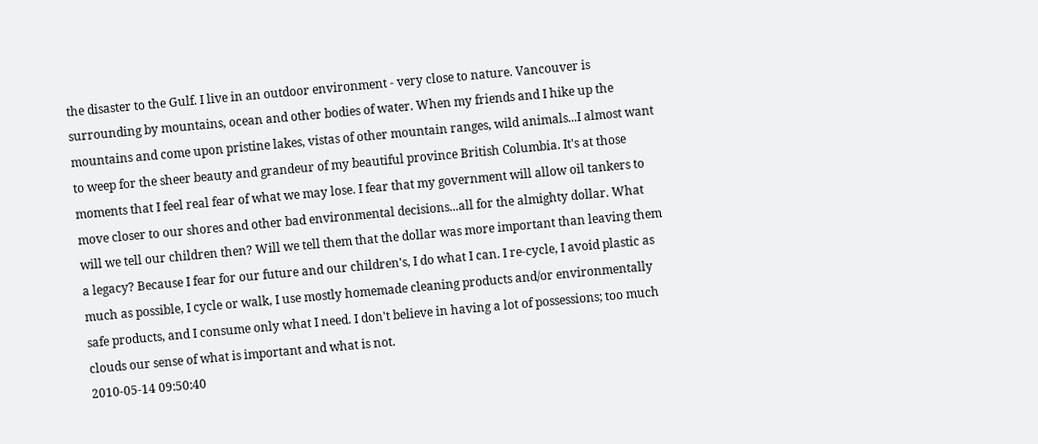the disaster to the Gulf. I live in an outdoor environment - very close to nature. Vancouver is surrounding by mountains, ocean and other bodies of water. When my friends and I hike up the mountains and come upon pristine lakes, vistas of other mountain ranges, wild animals...I almost want to weep for the sheer beauty and grandeur of my beautiful province British Columbia. It's at those moments that I feel real fear of what we may lose. I fear that my government will allow oil tankers to move closer to our shores and other bad environmental decisions...all for the almighty dollar. What will we tell our children then? Will we tell them that the dollar was more important than leaving them a legacy? Because I fear for our future and our children's, I do what I can. I re-cycle, I avoid plastic as much as possible, I cycle or walk, I use mostly homemade cleaning products and/or environmentally safe products, and I consume only what I need. I don't believe in having a lot of possessions; too much clouds our sense of what is important and what is not.
2010-05-14 09:50:40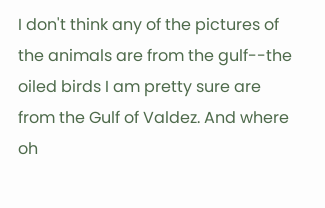I don't think any of the pictures of the animals are from the gulf--the oiled birds I am pretty sure are from the Gulf of Valdez. And where oh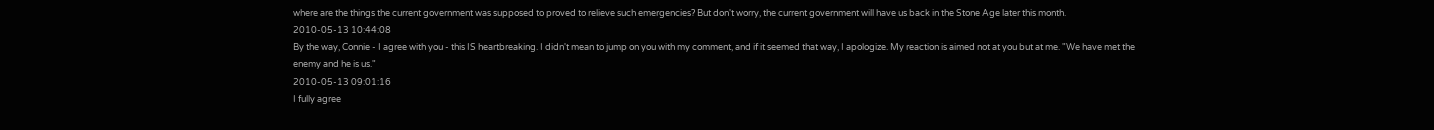where are the things the current government was supposed to proved to relieve such emergencies? But don't worry, the current government will have us back in the Stone Age later this month.
2010-05-13 10:44:08
By the way, Connie - I agree with you - this IS heartbreaking. I didn't mean to jump on you with my comment, and if it seemed that way, I apologize. My reaction is aimed not at you but at me. "We have met the enemy and he is us."
2010-05-13 09:01:16
I fully agree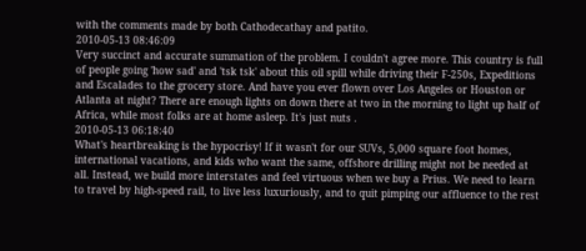with the comments made by both Cathodecathay and patito.
2010-05-13 08:46:09
Very succinct and accurate summation of the problem. I couldn't agree more. This country is full of people going 'how sad' and 'tsk tsk' about this oil spill while driving their F-250s, Expeditions and Escalades to the grocery store. And have you ever flown over Los Angeles or Houston or Atlanta at night? There are enough lights on down there at two in the morning to light up half of Africa, while most folks are at home asleep. It's just nuts .
2010-05-13 06:18:40
What's heartbreaking is the hypocrisy! If it wasn't for our SUVs, 5,000 square foot homes, international vacations, and kids who want the same, offshore drilling might not be needed at all. Instead, we build more interstates and feel virtuous when we buy a Prius. We need to learn to travel by high-speed rail, to live less luxuriously, and to quit pimping our affluence to the rest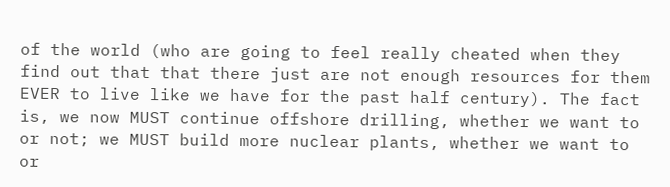of the world (who are going to feel really cheated when they find out that that there just are not enough resources for them EVER to live like we have for the past half century). The fact is, we now MUST continue offshore drilling, whether we want to or not; we MUST build more nuclear plants, whether we want to or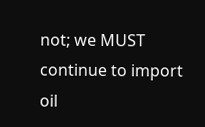not; we MUST continue to import oil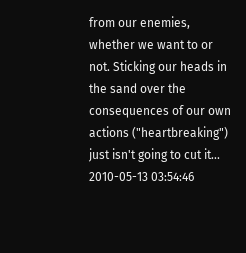from our enemies, whether we want to or not. Sticking our heads in the sand over the consequences of our own actions ("heartbreaking") just isn't going to cut it...
2010-05-13 03:54:46